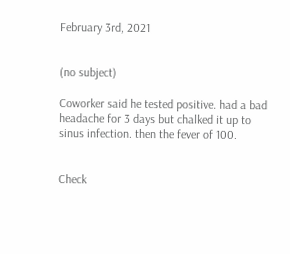February 3rd, 2021


(no subject)

Coworker said he tested positive. had a bad headache for 3 days but chalked it up to sinus infection. then the fever of 100.


Check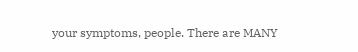your symptoms, people. There are MANY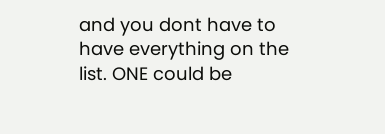and you dont have to have everything on the list. ONE could be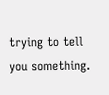trying to tell you something.